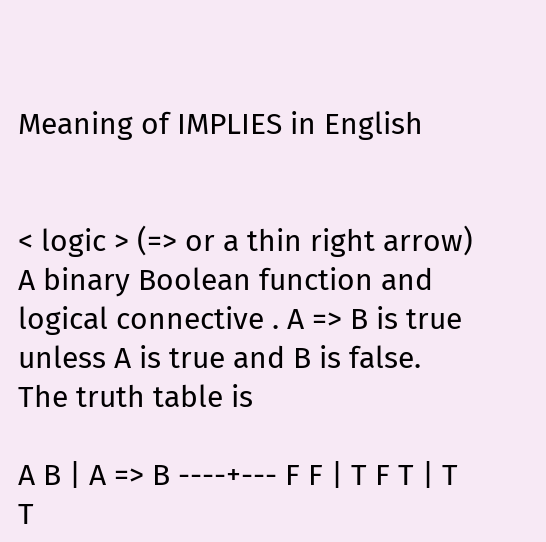Meaning of IMPLIES in English


< logic > (=> or a thin right arrow) A binary Boolean function and logical connective . A => B is true unless A is true and B is false. The truth table is

A B | A => B ----+--- F F | T F T | T T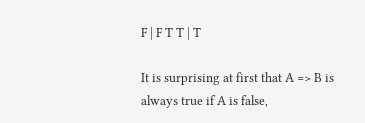F | F T T | T

It is surprising at first that A => B is always true if A is false,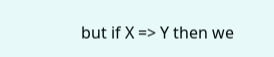but if X => Y then we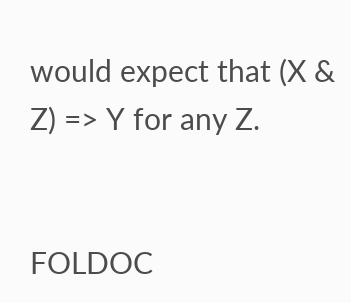would expect that (X & Z) => Y for any Z.


FOLDOC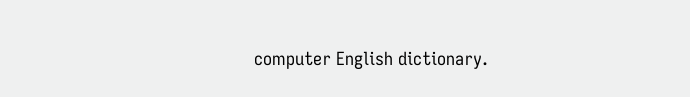computer English dictionary.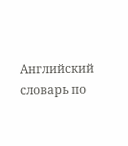Английский словарь по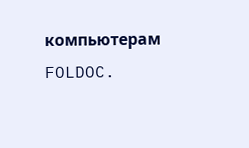компьютерам FOLDOC.